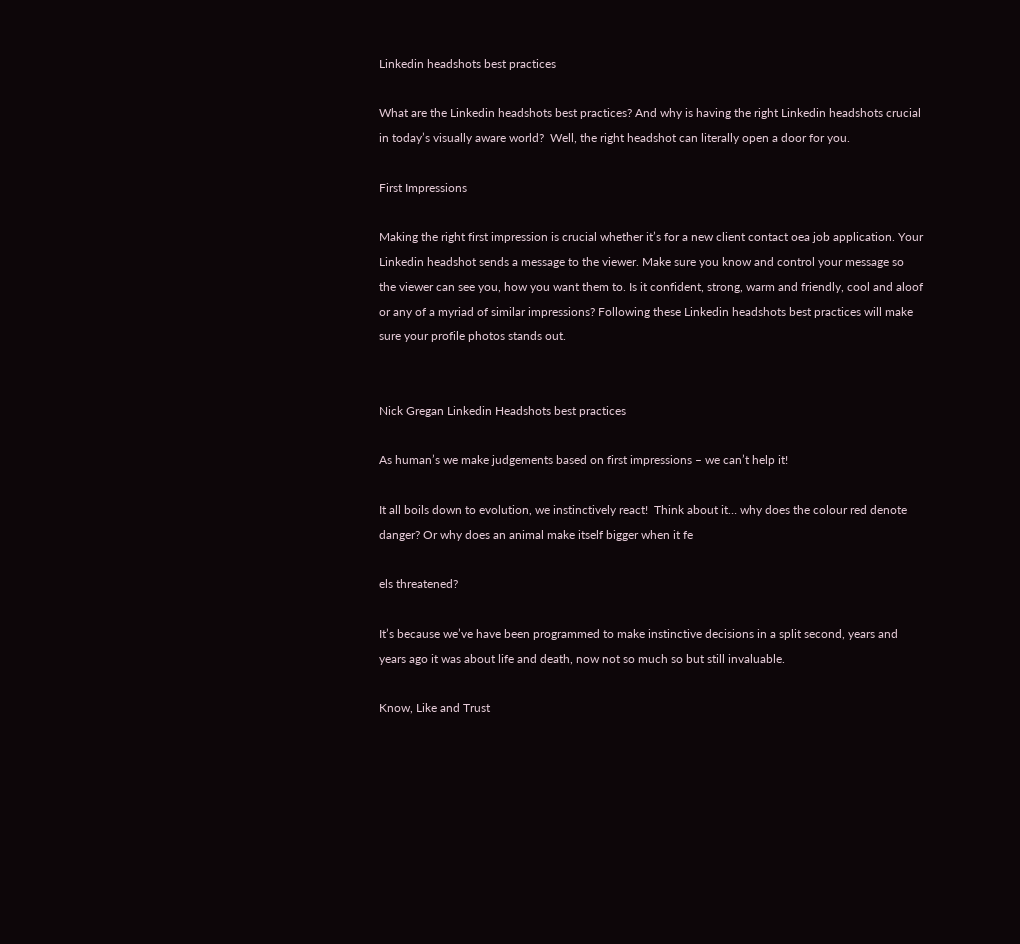Linkedin headshots best practices

What are the Linkedin headshots best practices? And why is having the right Linkedin headshots crucial in today’s visually aware world?  Well, the right headshot can literally open a door for you.

First Impressions

Making the right first impression is crucial whether it’s for a new client contact oea job application. Your Linkedin headshot sends a message to the viewer. Make sure you know and control your message so the viewer can see you, how you want them to. Is it confident, strong, warm and friendly, cool and aloof or any of a myriad of similar impressions? Following these Linkedin headshots best practices will make sure your profile photos stands out.


Nick Gregan Linkedin Headshots best practices

As human’s we make judgements based on first impressions – we can’t help it!

It all boils down to evolution, we instinctively react!  Think about it… why does the colour red denote danger? Or why does an animal make itself bigger when it fe

els threatened?

It’s because we’ve have been programmed to make instinctive decisions in a split second, years and years ago it was about life and death, now not so much so but still invaluable.

Know, Like and Trust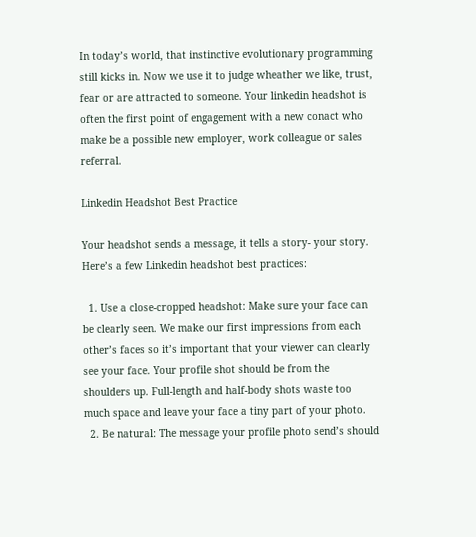In today’s world, that instinctive evolutionary programming still kicks in. Now we use it to judge wheather we like, trust, fear or are attracted to someone. Your linkedin headshot is often the first point of engagement with a new conact who make be a possible new employer, work colleague or sales referral.

Linkedin Headshot Best Practice

Your headshot sends a message, it tells a story- your story. Here’s a few Linkedin headshot best practices:

  1. Use a close-cropped headshot: Make sure your face can be clearly seen. We make our first impressions from each other’s faces so it’s important that your viewer can clearly see your face. Your profile shot should be from the shoulders up. Full-length and half-body shots waste too much space and leave your face a tiny part of your photo.
  2. Be natural: The message your profile photo send’s should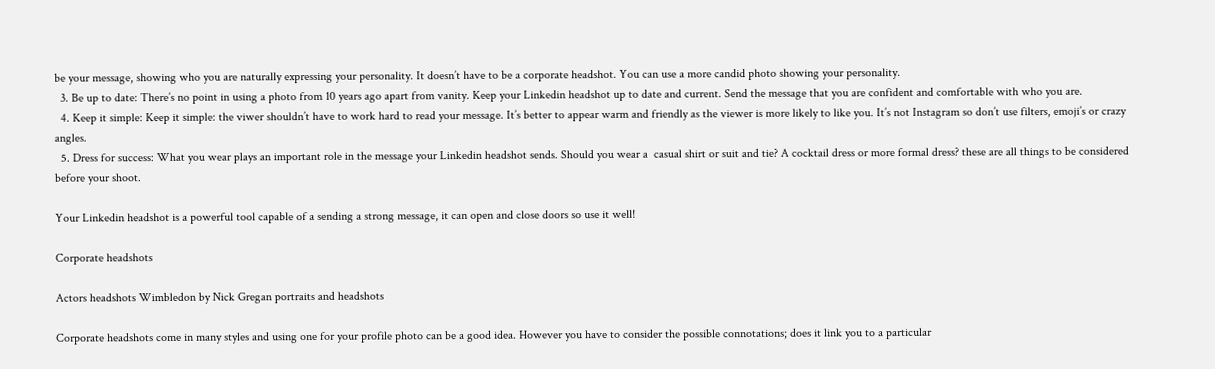be your message, showing who you are naturally expressing your personality. It doesn’t have to be a corporate headshot. You can use a more candid photo showing your personality.
  3. Be up to date: There’s no point in using a photo from 10 years ago apart from vanity. Keep your Linkedin headshot up to date and current. Send the message that you are confident and comfortable with who you are.
  4. Keep it simple: Keep it simple: the viwer shouldn’t have to work hard to read your message. It’s better to appear warm and friendly as the viewer is more likely to like you. It’s not Instagram so don’t use filters, emoji’s or crazy angles.
  5. Dress for success: What you wear plays an important role in the message your Linkedin headshot sends. Should you wear a  casual shirt or suit and tie? A cocktail dress or more formal dress? these are all things to be considered before your shoot.

Your Linkedin headshot is a powerful tool capable of a sending a strong message, it can open and close doors so use it well!

Corporate headshots

Actors headshots Wimbledon by Nick Gregan portraits and headshots

Corporate headshots come in many styles and using one for your profile photo can be a good idea. However you have to consider the possible connotations; does it link you to a particular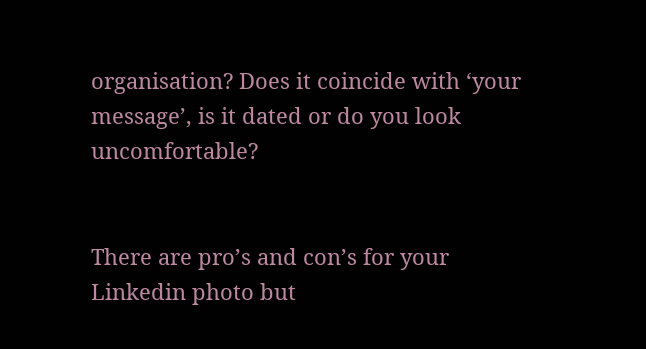organisation? Does it coincide with ‘your message’, is it dated or do you look uncomfortable?


There are pro’s and con’s for your Linkedin photo but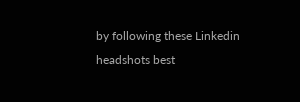by following these Linkedin headshots best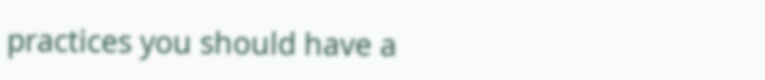practices you should have a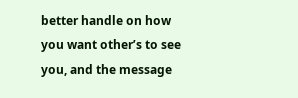better handle on how you want other’s to see you, and the message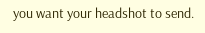you want your headshot to send.